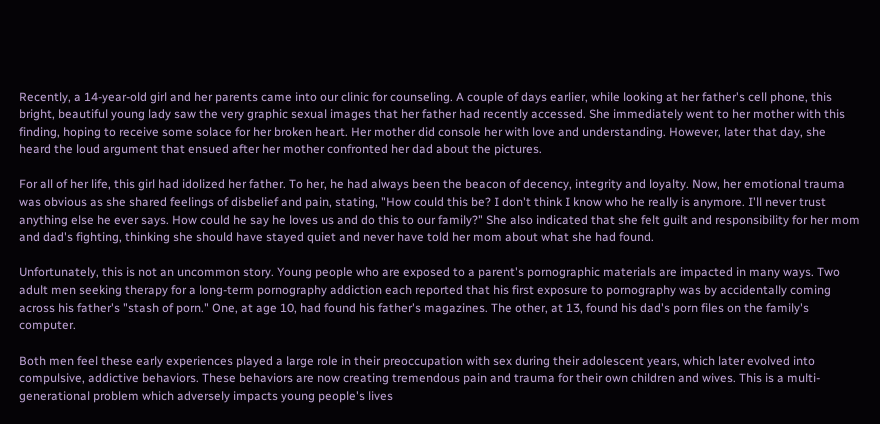Recently, a 14-year-old girl and her parents came into our clinic for counseling. A couple of days earlier, while looking at her father's cell phone, this bright, beautiful young lady saw the very graphic sexual images that her father had recently accessed. She immediately went to her mother with this finding, hoping to receive some solace for her broken heart. Her mother did console her with love and understanding. However, later that day, she heard the loud argument that ensued after her mother confronted her dad about the pictures.

For all of her life, this girl had idolized her father. To her, he had always been the beacon of decency, integrity and loyalty. Now, her emotional trauma was obvious as she shared feelings of disbelief and pain, stating, "How could this be? I don't think I know who he really is anymore. I'll never trust anything else he ever says. How could he say he loves us and do this to our family?" She also indicated that she felt guilt and responsibility for her mom and dad's fighting, thinking she should have stayed quiet and never have told her mom about what she had found.

Unfortunately, this is not an uncommon story. Young people who are exposed to a parent's pornographic materials are impacted in many ways. Two adult men seeking therapy for a long-term pornography addiction each reported that his first exposure to pornography was by accidentally coming across his father's "stash of porn." One, at age 10, had found his father's magazines. The other, at 13, found his dad's porn files on the family's computer.

Both men feel these early experiences played a large role in their preoccupation with sex during their adolescent years, which later evolved into compulsive, addictive behaviors. These behaviors are now creating tremendous pain and trauma for their own children and wives. This is a multi-generational problem which adversely impacts young people's lives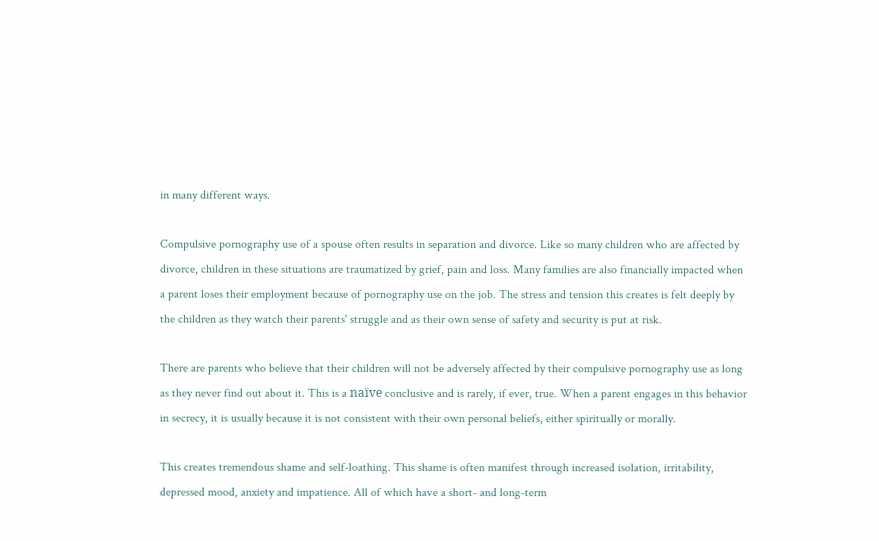in many different ways.

Compulsive pornography use of a spouse often results in separation and divorce. Like so many children who are affected by divorce, children in these situations are traumatized by grief, pain and loss. Many families are also financially impacted when a parent loses their employment because of pornography use on the job. The stress and tension this creates is felt deeply by the children as they watch their parents' struggle and as their own sense of safety and security is put at risk.

There are parents who believe that their children will not be adversely affected by their compulsive pornography use as long as they never find out about it. This is a naïve conclusive and is rarely, if ever, true. When a parent engages in this behavior in secrecy, it is usually because it is not consistent with their own personal beliefs, either spiritually or morally.

This creates tremendous shame and self-loathing. This shame is often manifest through increased isolation, irritability, depressed mood, anxiety and impatience. All of which have a short- and long-term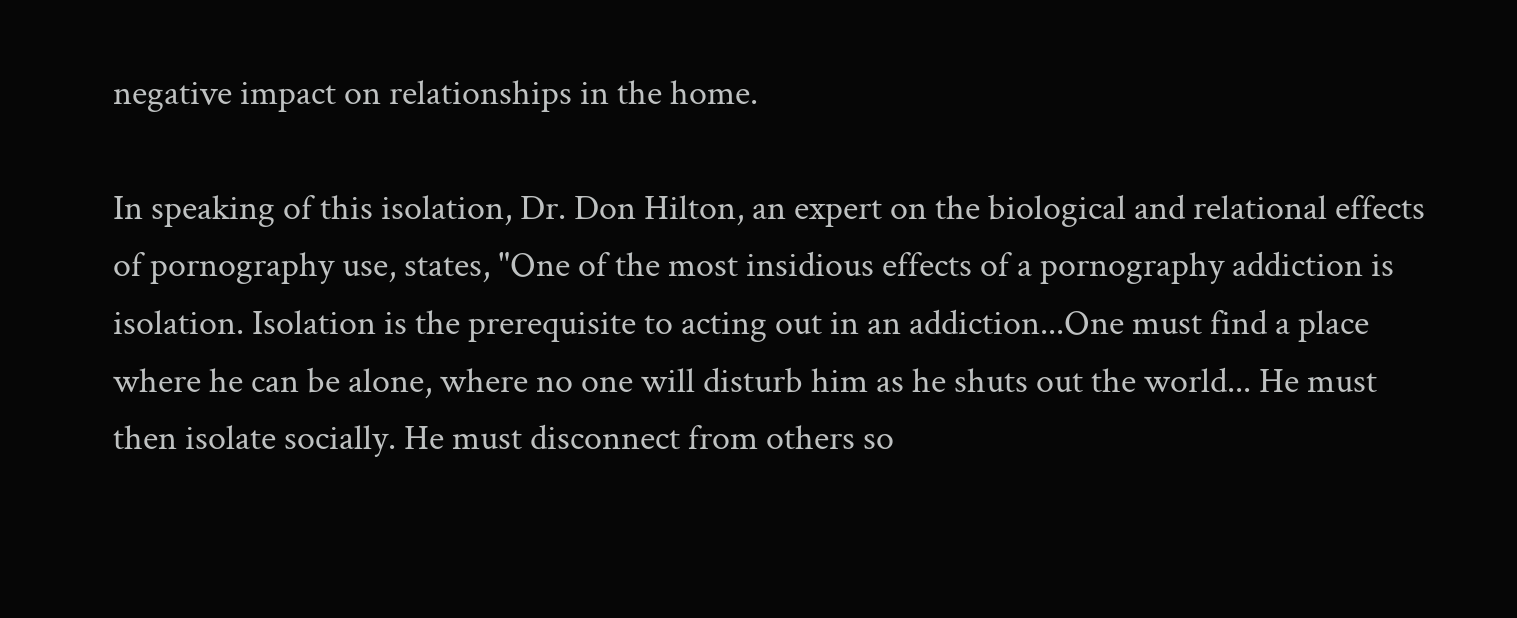negative impact on relationships in the home.

In speaking of this isolation, Dr. Don Hilton, an expert on the biological and relational effects of pornography use, states, "One of the most insidious effects of a pornography addiction is isolation. Isolation is the prerequisite to acting out in an addiction...One must find a place where he can be alone, where no one will disturb him as he shuts out the world... He must then isolate socially. He must disconnect from others so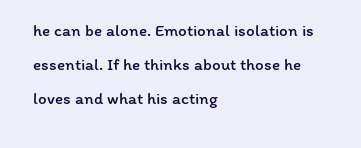he can be alone. Emotional isolation is essential. If he thinks about those he loves and what his acting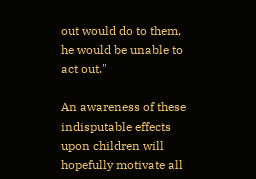out would do to them, he would be unable to act out."

An awareness of these indisputable effects upon children will hopefully motivate all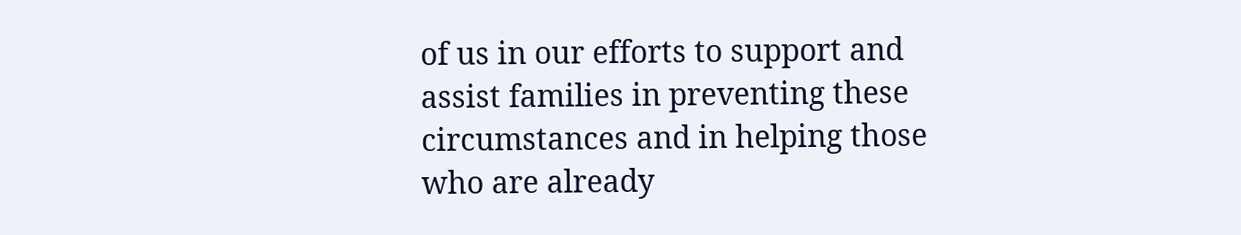of us in our efforts to support and assist families in preventing these circumstances and in helping those who are already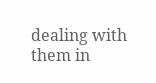dealing with them in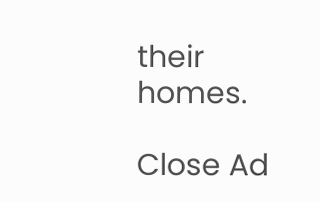their homes.

Close Ad